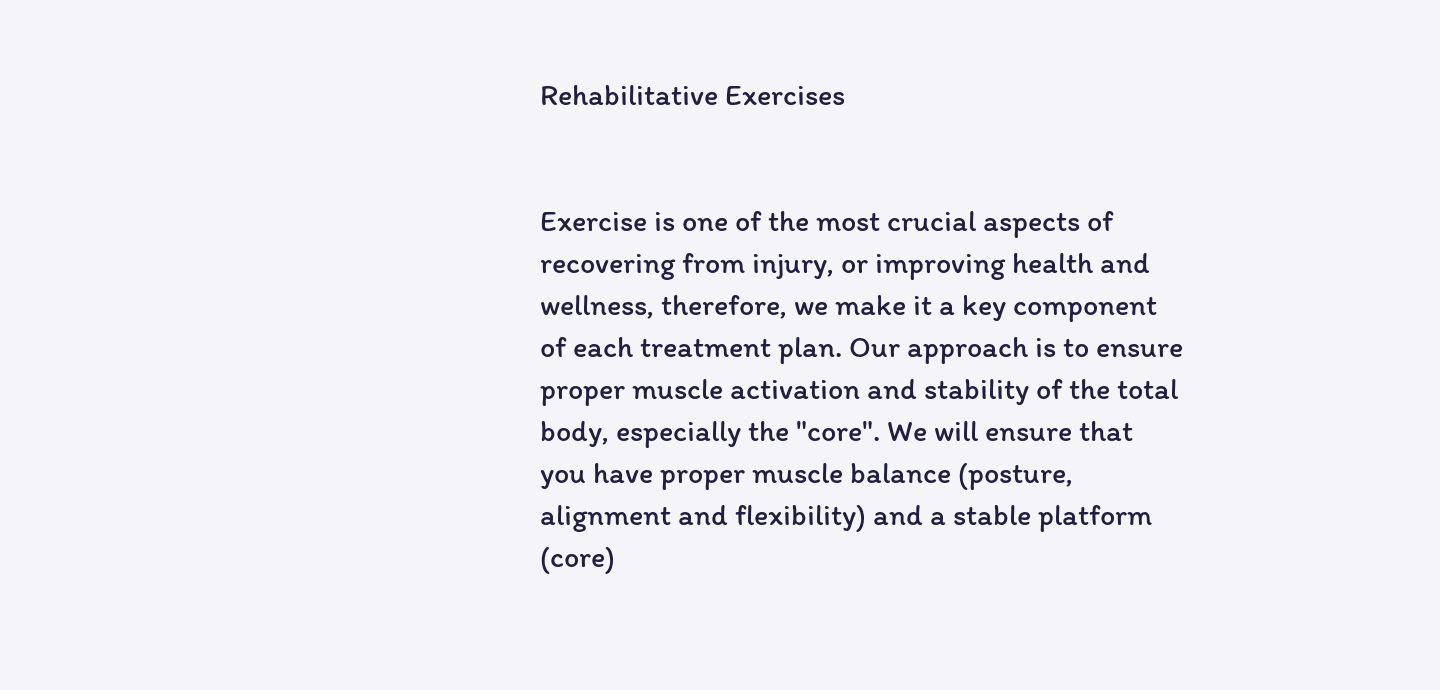Rehabilitative Exercises


Exercise is one of the most crucial aspects of recovering from injury, or improving health and wellness, therefore, we make it a key component of each treatment plan. Our approach is to ensure proper muscle activation and stability of the total body, especially the "core". We will ensure that you have proper muscle balance (posture, alignment and flexibility) and a stable platform (core)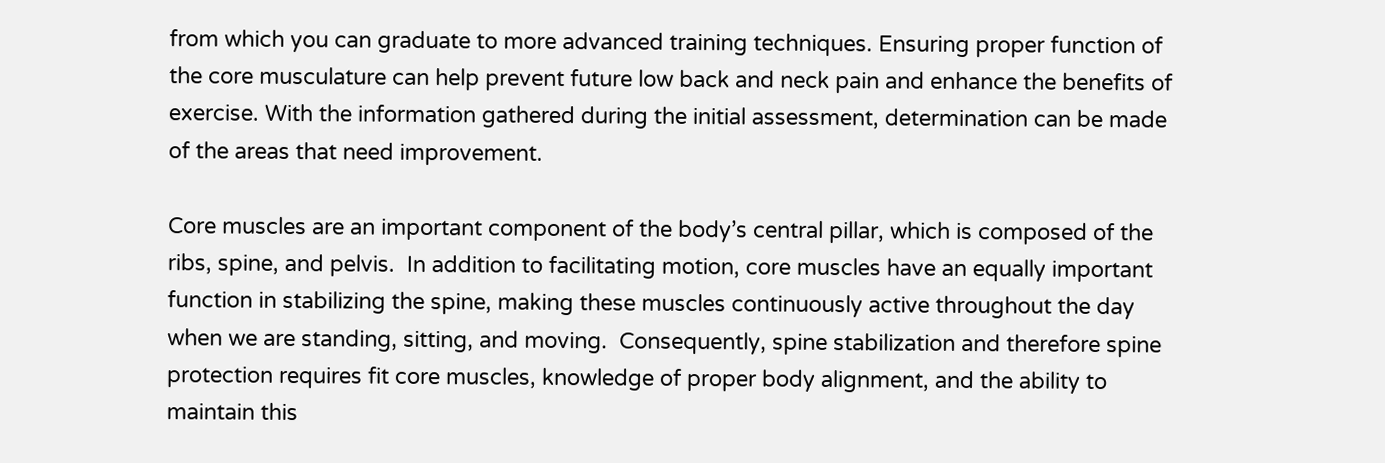from which you can graduate to more advanced training techniques. Ensuring proper function of the core musculature can help prevent future low back and neck pain and enhance the benefits of exercise. With the information gathered during the initial assessment, determination can be made of the areas that need improvement.

Core muscles are an important component of the body’s central pillar, which is composed of the ribs, spine, and pelvis.  In addition to facilitating motion, core muscles have an equally important function in stabilizing the spine, making these muscles continuously active throughout the day when we are standing, sitting, and moving.  Consequently, spine stabilization and therefore spine protection requires fit core muscles, knowledge of proper body alignment, and the ability to maintain this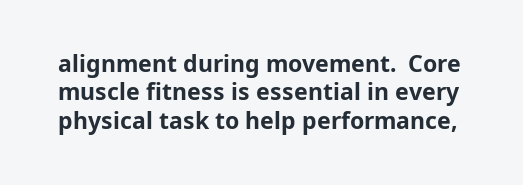alignment during movement.  Core muscle fitness is essential in every physical task to help performance,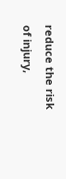reduce the risk of injury,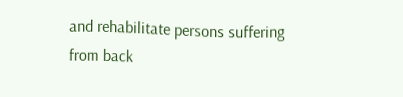and rehabilitate persons suffering from back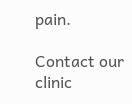pain.

Contact our clinic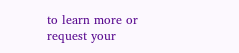to learn more or request your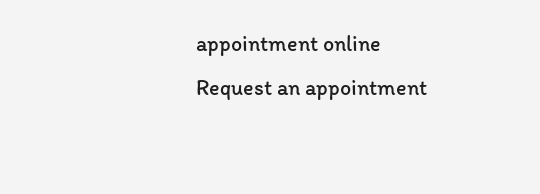appointment online
Request an appointment